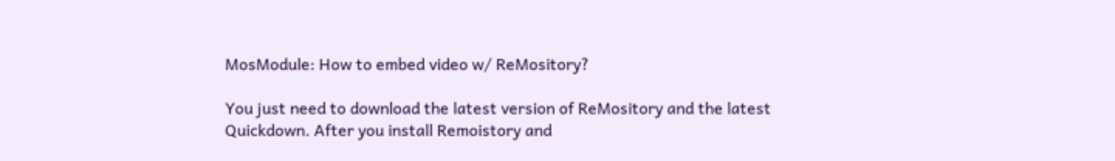MosModule: How to embed video w/ ReMository?

You just need to download the latest version of ReMository and the latest Quickdown. After you install Remoistory and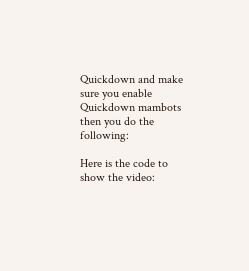Quickdown and make sure you enable Quickdown mambots then you do the following:

Here is the code to show the video: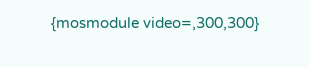{mosmodule video=,300,300}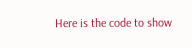Here is the code to show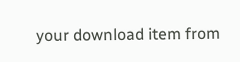your download item from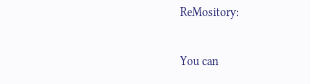ReMository:

You can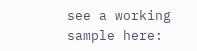see a working sample here: